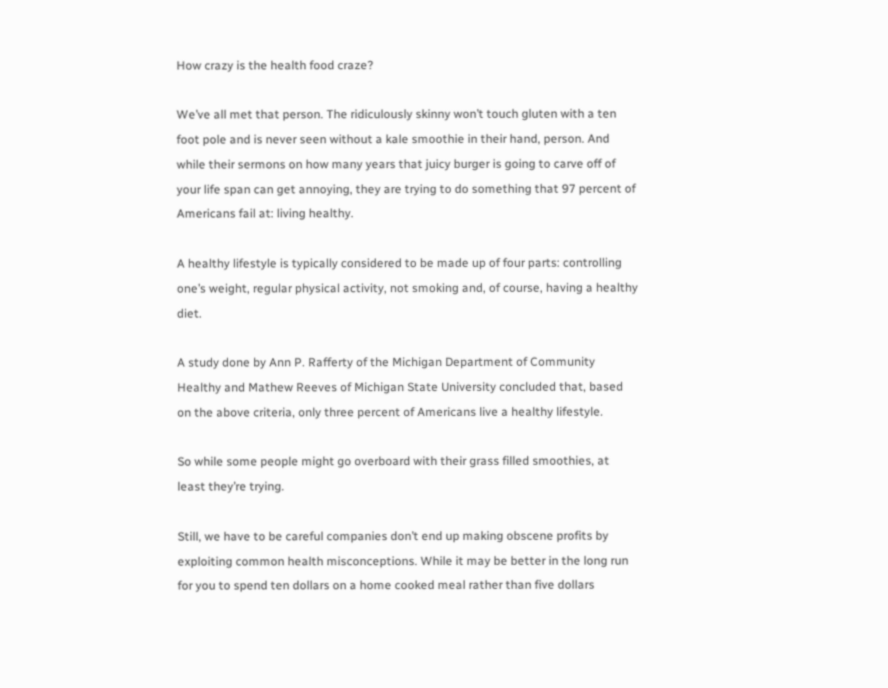How crazy is the health food craze?

We’ve all met that person. The ridiculously skinny won’t touch gluten with a ten foot pole and is never seen without a kale smoothie in their hand, person. And while their sermons on how many years that juicy burger is going to carve off of your life span can get annoying, they are trying to do something that 97 percent of Americans fail at: living healthy.

A healthy lifestyle is typically considered to be made up of four parts: controlling one’s weight, regular physical activity, not smoking and, of course, having a healthy diet.

A study done by Ann P. Rafferty of the Michigan Department of Community Healthy and Mathew Reeves of Michigan State University concluded that, based on the above criteria, only three percent of Americans live a healthy lifestyle.

So while some people might go overboard with their grass filled smoothies, at least they’re trying.

Still, we have to be careful companies don’t end up making obscene profits by exploiting common health misconceptions. While it may be better in the long run for you to spend ten dollars on a home cooked meal rather than five dollars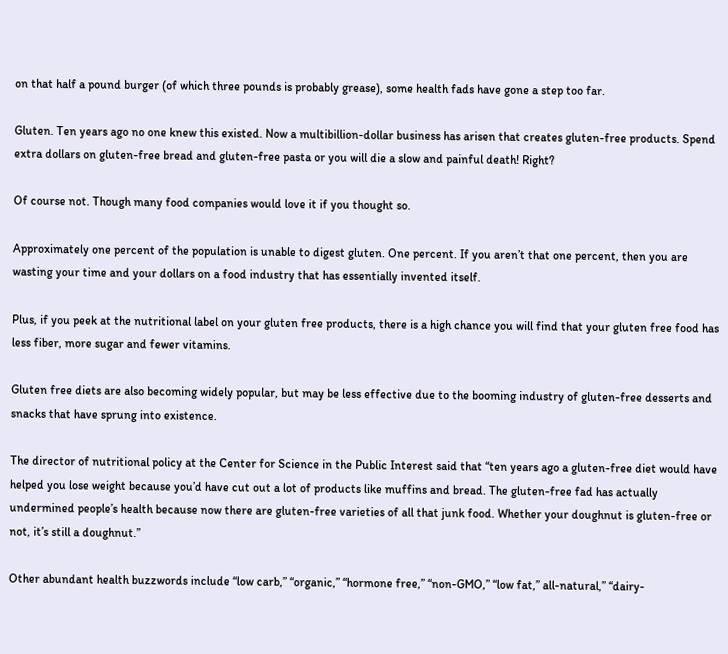on that half a pound burger (of which three pounds is probably grease), some health fads have gone a step too far.

Gluten. Ten years ago no one knew this existed. Now a multibillion-dollar business has arisen that creates gluten-free products. Spend extra dollars on gluten-free bread and gluten-free pasta or you will die a slow and painful death! Right?

Of course not. Though many food companies would love it if you thought so.

Approximately one percent of the population is unable to digest gluten. One percent. If you aren’t that one percent, then you are wasting your time and your dollars on a food industry that has essentially invented itself.

Plus, if you peek at the nutritional label on your gluten free products, there is a high chance you will find that your gluten free food has less fiber, more sugar and fewer vitamins.

Gluten free diets are also becoming widely popular, but may be less effective due to the booming industry of gluten-free desserts and snacks that have sprung into existence.

The director of nutritional policy at the Center for Science in the Public Interest said that “ten years ago a gluten-free diet would have helped you lose weight because you’d have cut out a lot of products like muffins and bread. The gluten-free fad has actually undermined people’s health because now there are gluten-free varieties of all that junk food. Whether your doughnut is gluten-free or not, it’s still a doughnut.”

Other abundant health buzzwords include “low carb,” “organic,” “hormone free,” “non-GMO,” “low fat,” all-natural,” “dairy-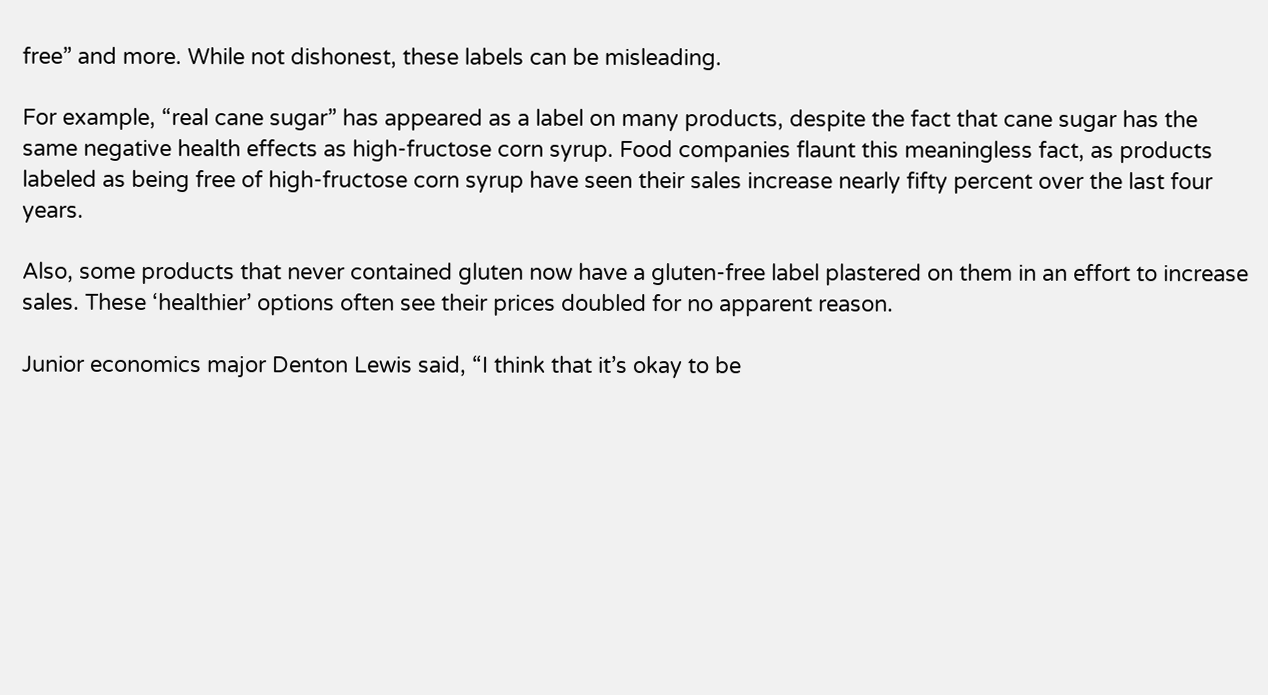free” and more. While not dishonest, these labels can be misleading.

For example, “real cane sugar” has appeared as a label on many products, despite the fact that cane sugar has the same negative health effects as high-fructose corn syrup. Food companies flaunt this meaningless fact, as products labeled as being free of high-fructose corn syrup have seen their sales increase nearly fifty percent over the last four years.

Also, some products that never contained gluten now have a gluten-free label plastered on them in an effort to increase sales. These ‘healthier’ options often see their prices doubled for no apparent reason.

Junior economics major Denton Lewis said, “I think that it’s okay to be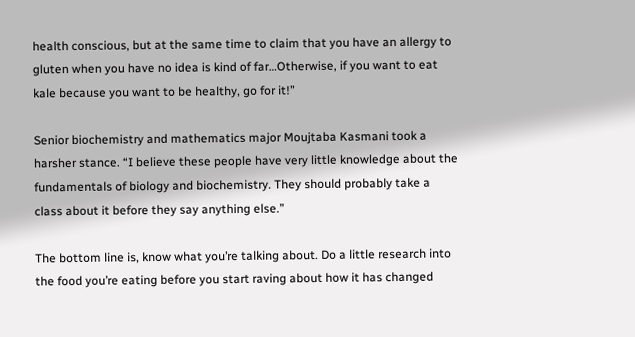health conscious, but at the same time to claim that you have an allergy to gluten when you have no idea is kind of far…Otherwise, if you want to eat kale because you want to be healthy, go for it!”

Senior biochemistry and mathematics major Moujtaba Kasmani took a harsher stance. “I believe these people have very little knowledge about the fundamentals of biology and biochemistry. They should probably take a class about it before they say anything else.”

The bottom line is, know what you’re talking about. Do a little research into the food you’re eating before you start raving about how it has changed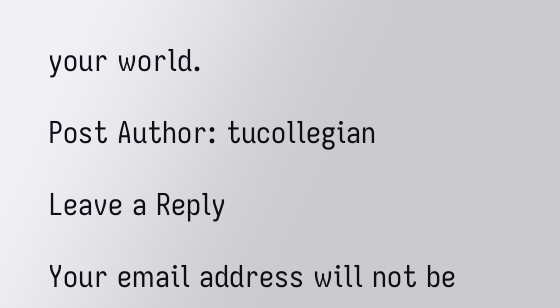your world.

Post Author: tucollegian

Leave a Reply

Your email address will not be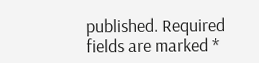published. Required fields are marked *